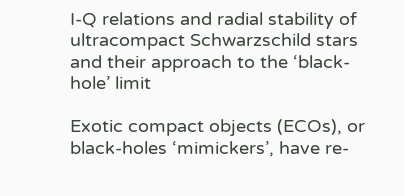I-Q relations and radial stability of ultracompact Schwarzschild stars and their approach to the ‘black-hole’ limit

Exotic compact objects (ECOs), or black-holes ‘mimickers’, have re-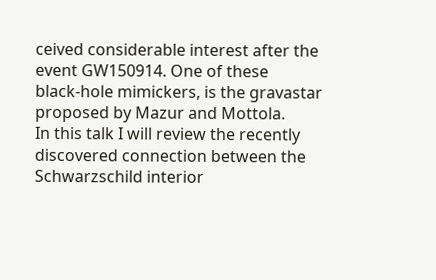ceived considerable interest after the event GW150914. One of these
black-hole mimickers, is the gravastar proposed by Mazur and Mottola.
In this talk I will review the recently discovered connection between the
Schwarzschild interior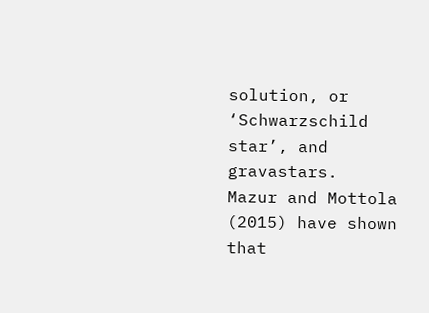solution, or ‘Schwarzschild star’, and gravastars.
Mazur and Mottola (2015) have shown that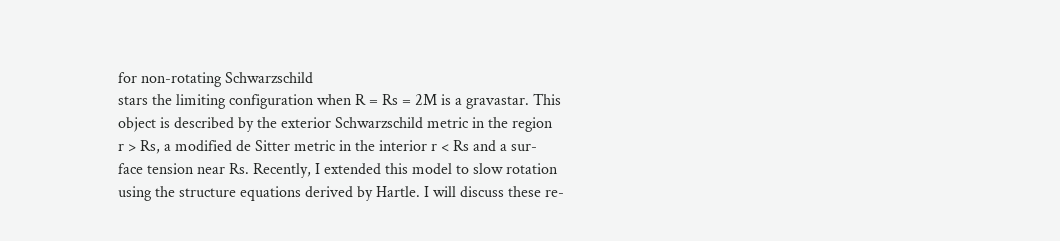for non-rotating Schwarzschild
stars the limiting configuration when R = Rs = 2M is a gravastar. This
object is described by the exterior Schwarzschild metric in the region
r > Rs, a modified de Sitter metric in the interior r < Rs and a sur-
face tension near Rs. Recently, I extended this model to slow rotation
using the structure equations derived by Hartle. I will discuss these re-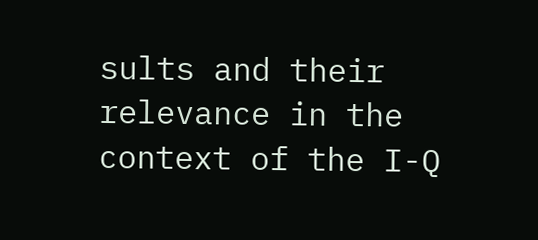sults and their relevance in the context of the I-Q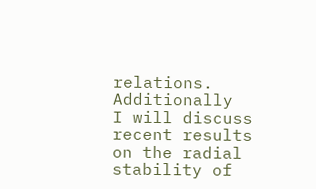relations. Additionally
I will discuss recent results on the radial stability of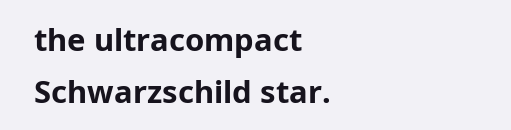the ultracompact
Schwarzschild star.